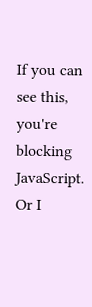If you can see this, you're blocking JavaScript. Or I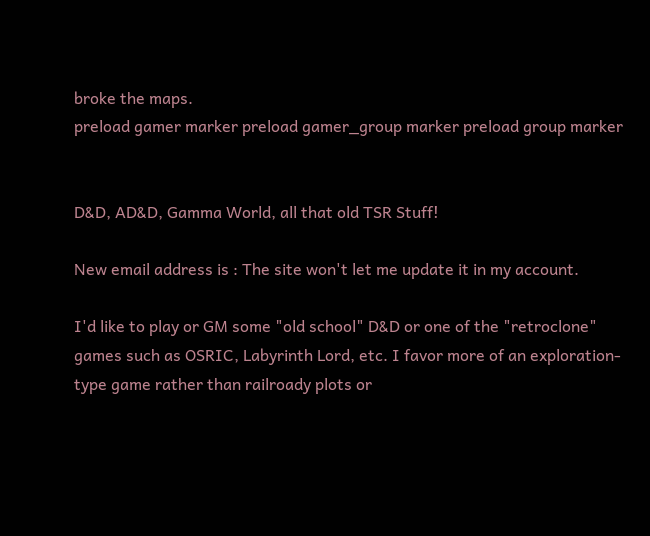broke the maps.
preload gamer marker preload gamer_group marker preload group marker


D&D, AD&D, Gamma World, all that old TSR Stuff!

New email address is : The site won't let me update it in my account.

I'd like to play or GM some "old school" D&D or one of the "retroclone" games such as OSRIC, Labyrinth Lord, etc. I favor more of an exploration-type game rather than railroady plots or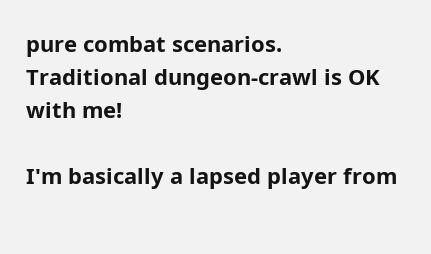pure combat scenarios. Traditional dungeon-crawl is OK with me!

I'm basically a lapsed player from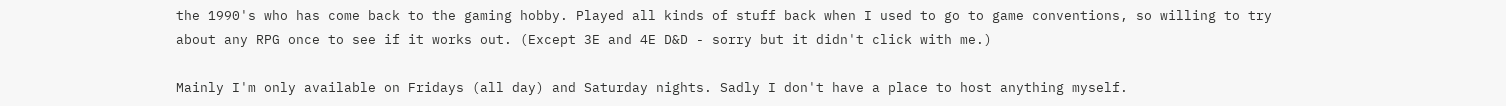the 1990's who has come back to the gaming hobby. Played all kinds of stuff back when I used to go to game conventions, so willing to try about any RPG once to see if it works out. (Except 3E and 4E D&D - sorry but it didn't click with me.)

Mainly I'm only available on Fridays (all day) and Saturday nights. Sadly I don't have a place to host anything myself.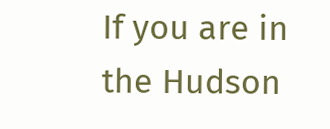If you are in the Hudson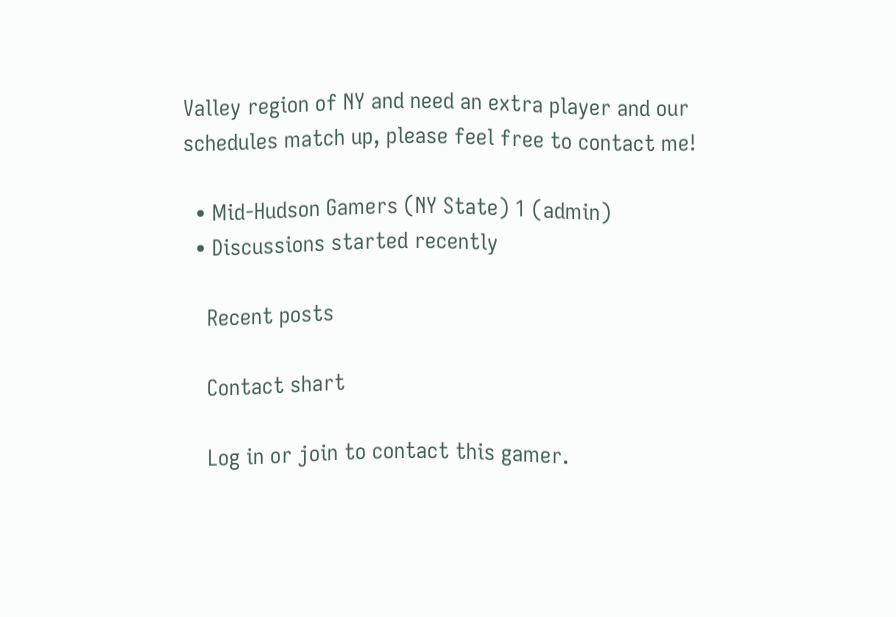Valley region of NY and need an extra player and our schedules match up, please feel free to contact me!

  • Mid-Hudson Gamers (NY State) 1 (admin)
  • Discussions started recently

    Recent posts

    Contact shart

    Log in or join to contact this gamer.